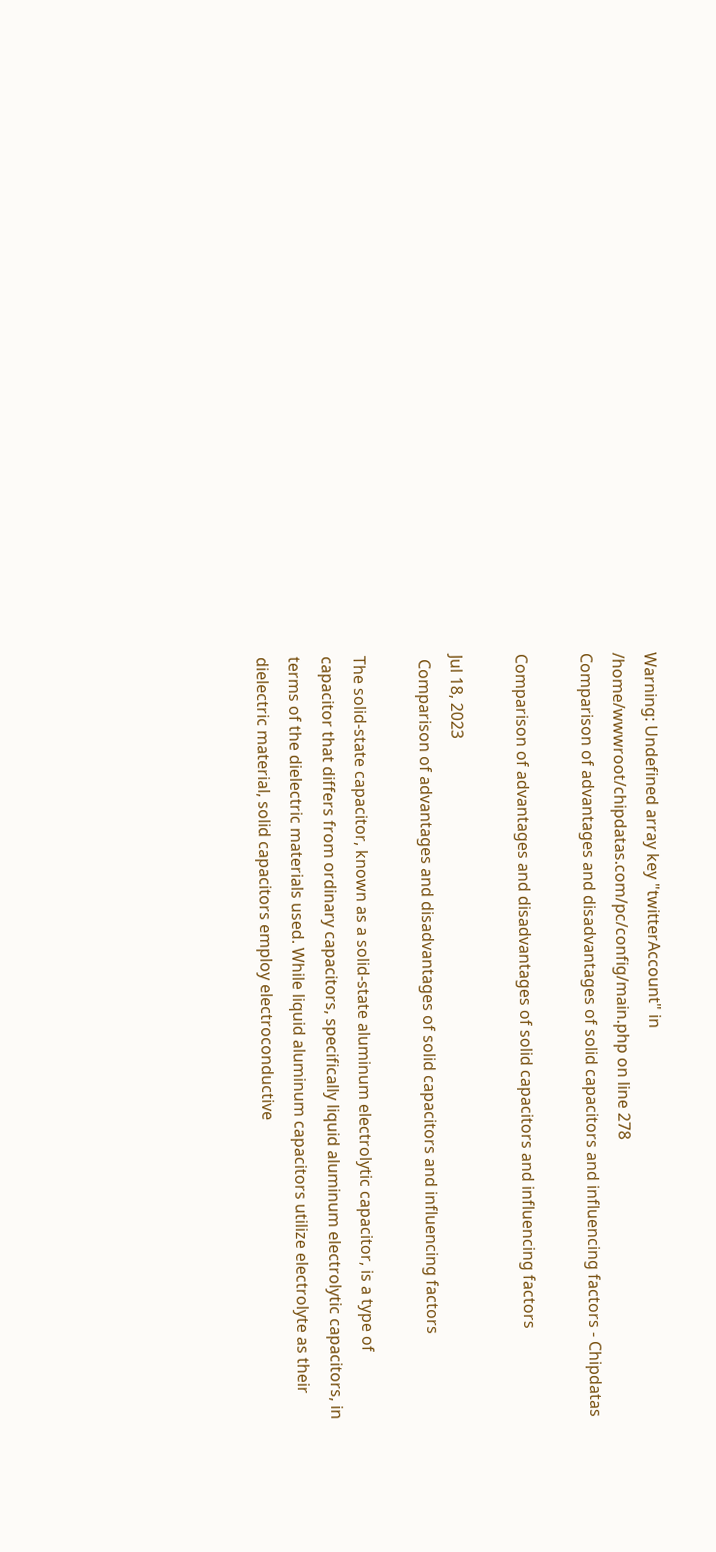Warning: Undefined array key "twitterAccount" in /home/wwwroot/chipdatas.com/pc/config/main.php on line 278
Comparison of advantages and disadvantages of solid capacitors and influencing factors - Chipdatas

Comparison of advantages and disadvantages of solid capacitors and influencing factors

Jul 18, 2023
 Comparison of advantages and disadvantages of solid capacitors and influencing factors

The solid-state capacitor, known as a solid-state aluminum electrolytic capacitor, is a type of capacitor that differs from ordinary capacitors, specifically liquid aluminum electrolytic capacitors, in terms of the dielectric materials used. While liquid aluminum capacitors utilize electrolyte as their dielectric material, solid capacitors employ electroconductive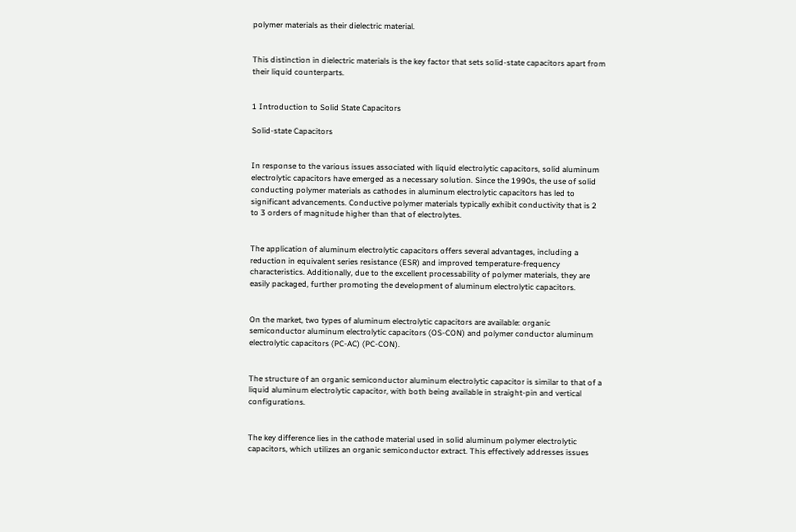polymer materials as their dielectric material.


This distinction in dielectric materials is the key factor that sets solid-state capacitors apart from their liquid counterparts.


1 Introduction to Solid State Capacitors

Solid-state Capacitors


In response to the various issues associated with liquid electrolytic capacitors, solid aluminum electrolytic capacitors have emerged as a necessary solution. Since the 1990s, the use of solid conducting polymer materials as cathodes in aluminum electrolytic capacitors has led to significant advancements. Conductive polymer materials typically exhibit conductivity that is 2 to 3 orders of magnitude higher than that of electrolytes.


The application of aluminum electrolytic capacitors offers several advantages, including a reduction in equivalent series resistance (ESR) and improved temperature-frequency characteristics. Additionally, due to the excellent processability of polymer materials, they are easily packaged, further promoting the development of aluminum electrolytic capacitors.


On the market, two types of aluminum electrolytic capacitors are available: organic semiconductor aluminum electrolytic capacitors (OS-CON) and polymer conductor aluminum electrolytic capacitors (PC-AC) (PC-CON).


The structure of an organic semiconductor aluminum electrolytic capacitor is similar to that of a liquid aluminum electrolytic capacitor, with both being available in straight-pin and vertical configurations.


The key difference lies in the cathode material used in solid aluminum polymer electrolytic capacitors, which utilizes an organic semiconductor extract. This effectively addresses issues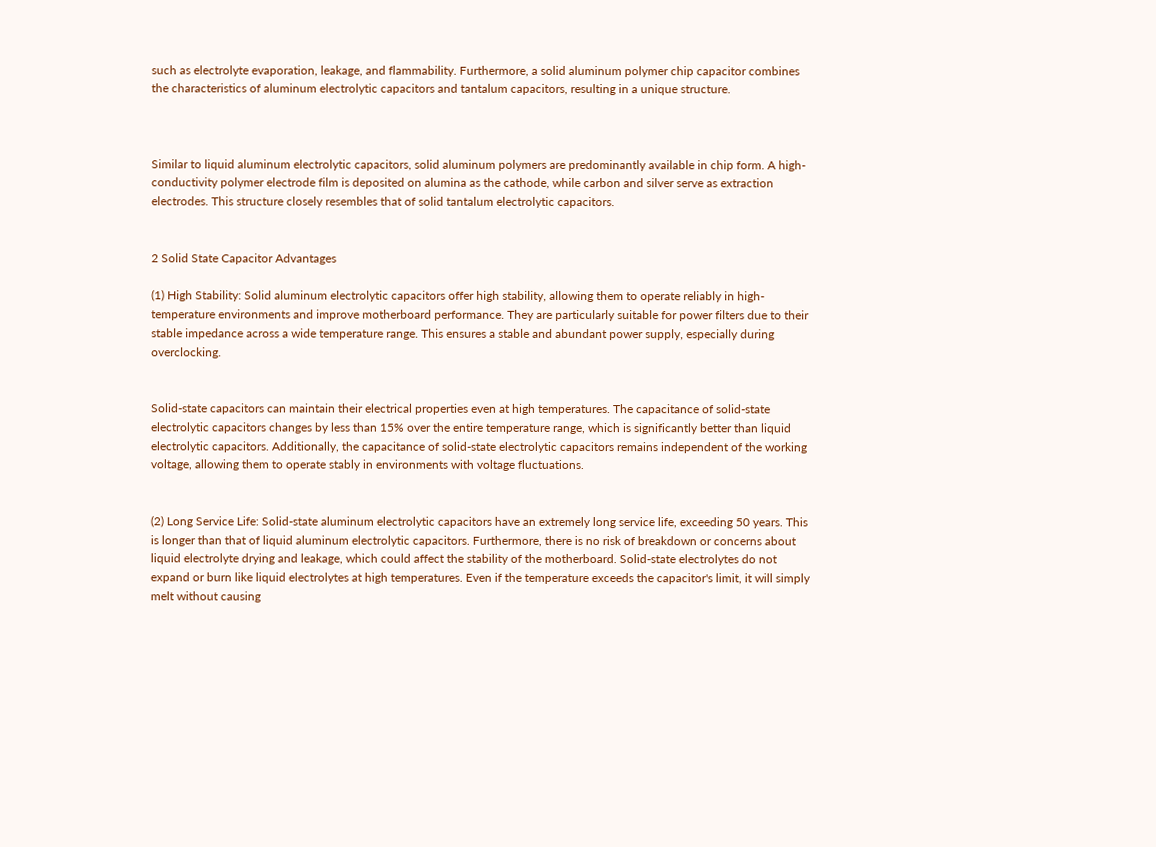such as electrolyte evaporation, leakage, and flammability. Furthermore, a solid aluminum polymer chip capacitor combines the characteristics of aluminum electrolytic capacitors and tantalum capacitors, resulting in a unique structure.



Similar to liquid aluminum electrolytic capacitors, solid aluminum polymers are predominantly available in chip form. A high-conductivity polymer electrode film is deposited on alumina as the cathode, while carbon and silver serve as extraction electrodes. This structure closely resembles that of solid tantalum electrolytic capacitors.


2 Solid State Capacitor Advantages

(1) High Stability: Solid aluminum electrolytic capacitors offer high stability, allowing them to operate reliably in high-temperature environments and improve motherboard performance. They are particularly suitable for power filters due to their stable impedance across a wide temperature range. This ensures a stable and abundant power supply, especially during overclocking.


Solid-state capacitors can maintain their electrical properties even at high temperatures. The capacitance of solid-state electrolytic capacitors changes by less than 15% over the entire temperature range, which is significantly better than liquid electrolytic capacitors. Additionally, the capacitance of solid-state electrolytic capacitors remains independent of the working voltage, allowing them to operate stably in environments with voltage fluctuations.


(2) Long Service Life: Solid-state aluminum electrolytic capacitors have an extremely long service life, exceeding 50 years. This is longer than that of liquid aluminum electrolytic capacitors. Furthermore, there is no risk of breakdown or concerns about liquid electrolyte drying and leakage, which could affect the stability of the motherboard. Solid-state electrolytes do not expand or burn like liquid electrolytes at high temperatures. Even if the temperature exceeds the capacitor's limit, it will simply melt without causing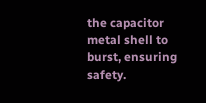the capacitor metal shell to burst, ensuring safety.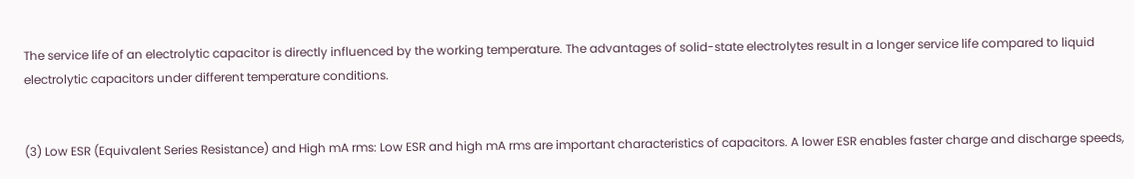The service life of an electrolytic capacitor is directly influenced by the working temperature. The advantages of solid-state electrolytes result in a longer service life compared to liquid electrolytic capacitors under different temperature conditions.


(3) Low ESR (Equivalent Series Resistance) and High mA rms: Low ESR and high mA rms are important characteristics of capacitors. A lower ESR enables faster charge and discharge speeds,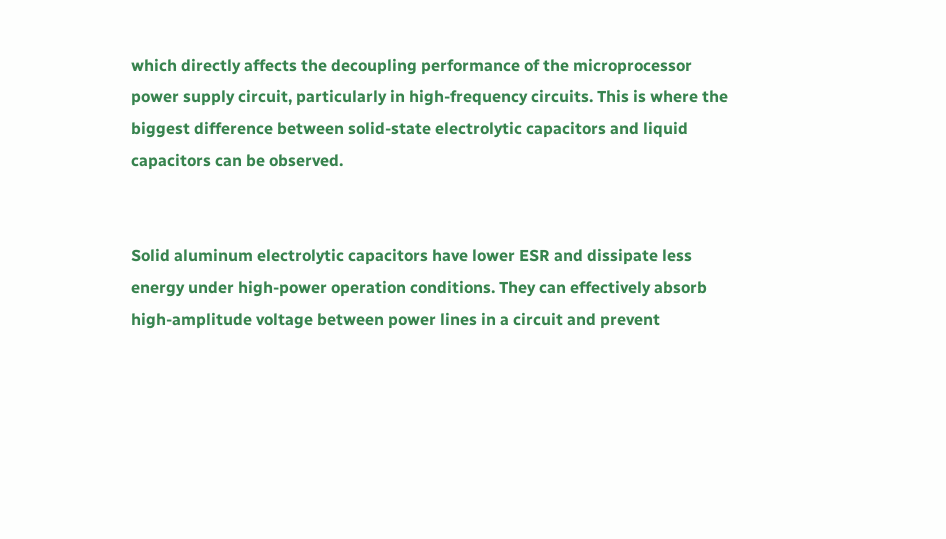which directly affects the decoupling performance of the microprocessor power supply circuit, particularly in high-frequency circuits. This is where the biggest difference between solid-state electrolytic capacitors and liquid capacitors can be observed.


Solid aluminum electrolytic capacitors have lower ESR and dissipate less energy under high-power operation conditions. They can effectively absorb high-amplitude voltage between power lines in a circuit and prevent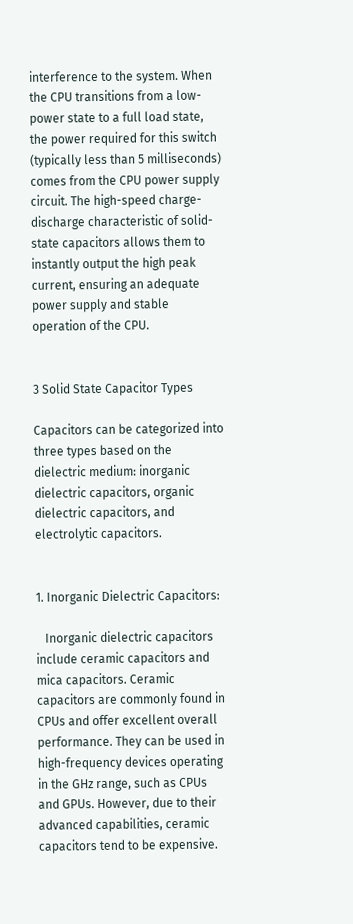interference to the system. When the CPU transitions from a low-power state to a full load state, the power required for this switch (typically less than 5 milliseconds) comes from the CPU power supply circuit. The high-speed charge-discharge characteristic of solid-state capacitors allows them to instantly output the high peak current, ensuring an adequate power supply and stable operation of the CPU.


3 Solid State Capacitor Types

Capacitors can be categorized into three types based on the dielectric medium: inorganic dielectric capacitors, organic dielectric capacitors, and electrolytic capacitors.


1. Inorganic Dielectric Capacitors:

   Inorganic dielectric capacitors include ceramic capacitors and mica capacitors. Ceramic capacitors are commonly found in CPUs and offer excellent overall performance. They can be used in high-frequency devices operating in the GHz range, such as CPUs and GPUs. However, due to their advanced capabilities, ceramic capacitors tend to be expensive.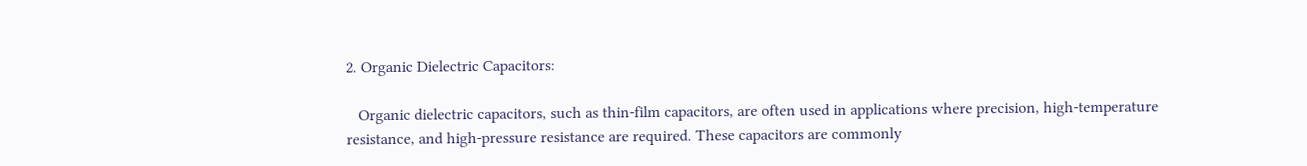2. Organic Dielectric Capacitors:

   Organic dielectric capacitors, such as thin-film capacitors, are often used in applications where precision, high-temperature resistance, and high-pressure resistance are required. These capacitors are commonly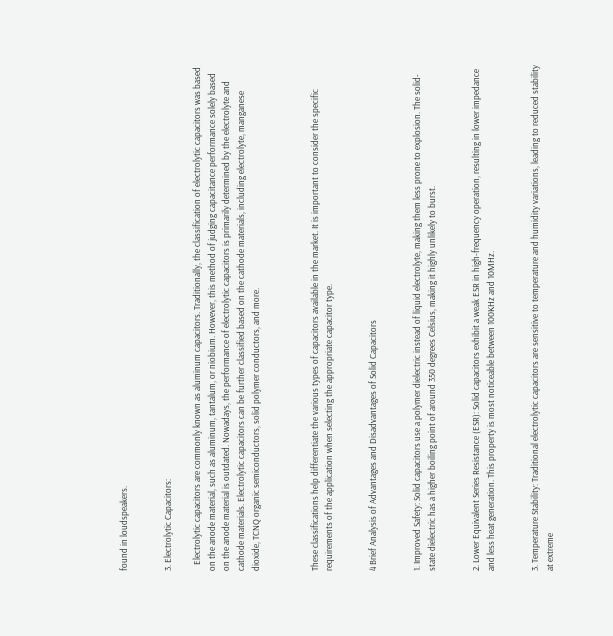found in loudspeakers.


3. Electrolytic Capacitors:

   Electrolytic capacitors are commonly known as aluminum capacitors. Traditionally, the classification of electrolytic capacitors was based on the anode material, such as aluminum, tantalum, or niobium. However, this method of judging capacitance performance solely based on the anode material is outdated. Nowadays, the performance of electrolytic capacitors is primarily determined by the electrolyte and cathode materials. Electrolytic capacitors can be further classified based on the cathode materials, including electrolyte, manganese dioxide, TCNQ organic semiconductors, solid polymer conductors, and more.



These classifications help differentiate the various types of capacitors available in the market. It is important to consider the specific requirements of the application when selecting the appropriate capacitor type.


4 Brief Analysis of Advantages and Disadvantages of Solid Capacitors


1. Improved Safety: Solid capacitors use a polymer dielectric instead of liquid electrolyte, making them less prone to explosion. The solid-state dielectric has a higher boiling point of around 350 degrees Celsius, making it highly unlikely to burst.


2. Lower Equivalent Series Resistance (ESR): Solid capacitors exhibit a weak ESR in high-frequency operation, resulting in lower impedance and less heat generation. This property is most noticeable between 100KHz and 10MHz.


3. Temperature Stability: Traditional electrolytic capacitors are sensitive to temperature and humidity variations, leading to reduced stability at extreme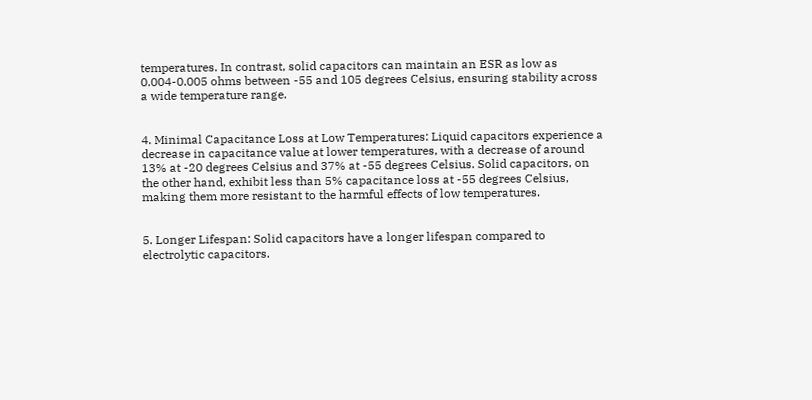temperatures. In contrast, solid capacitors can maintain an ESR as low as 0.004-0.005 ohms between -55 and 105 degrees Celsius, ensuring stability across a wide temperature range.


4. Minimal Capacitance Loss at Low Temperatures: Liquid capacitors experience a decrease in capacitance value at lower temperatures, with a decrease of around 13% at -20 degrees Celsius and 37% at -55 degrees Celsius. Solid capacitors, on the other hand, exhibit less than 5% capacitance loss at -55 degrees Celsius, making them more resistant to the harmful effects of low temperatures.


5. Longer Lifespan: Solid capacitors have a longer lifespan compared to electrolytic capacitors.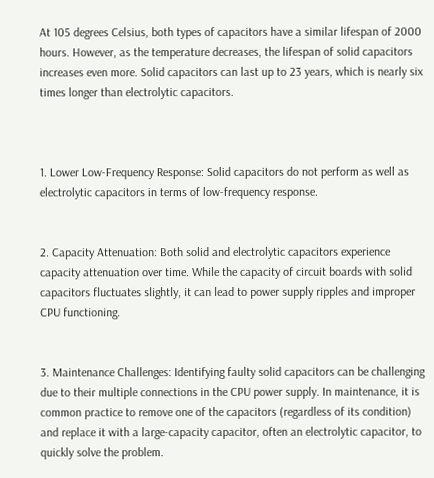At 105 degrees Celsius, both types of capacitors have a similar lifespan of 2000 hours. However, as the temperature decreases, the lifespan of solid capacitors increases even more. Solid capacitors can last up to 23 years, which is nearly six times longer than electrolytic capacitors.



1. Lower Low-Frequency Response: Solid capacitors do not perform as well as electrolytic capacitors in terms of low-frequency response.


2. Capacity Attenuation: Both solid and electrolytic capacitors experience capacity attenuation over time. While the capacity of circuit boards with solid capacitors fluctuates slightly, it can lead to power supply ripples and improper CPU functioning.


3. Maintenance Challenges: Identifying faulty solid capacitors can be challenging due to their multiple connections in the CPU power supply. In maintenance, it is common practice to remove one of the capacitors (regardless of its condition) and replace it with a large-capacity capacitor, often an electrolytic capacitor, to quickly solve the problem.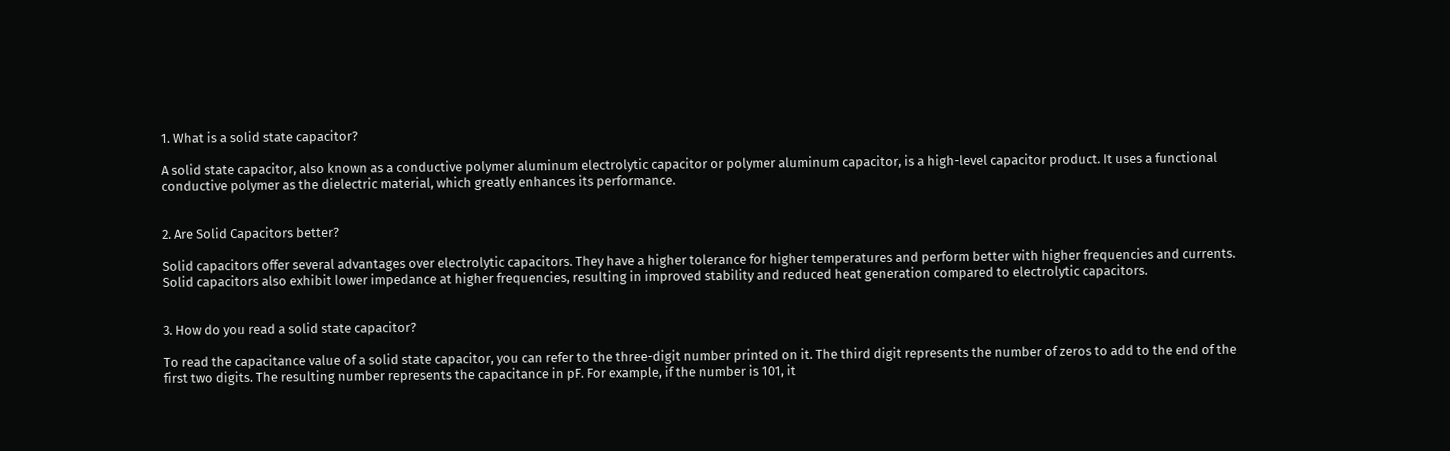1. What is a solid state capacitor?

A solid state capacitor, also known as a conductive polymer aluminum electrolytic capacitor or polymer aluminum capacitor, is a high-level capacitor product. It uses a functional conductive polymer as the dielectric material, which greatly enhances its performance.


2. Are Solid Capacitors better?

Solid capacitors offer several advantages over electrolytic capacitors. They have a higher tolerance for higher temperatures and perform better with higher frequencies and currents. Solid capacitors also exhibit lower impedance at higher frequencies, resulting in improved stability and reduced heat generation compared to electrolytic capacitors.


3. How do you read a solid state capacitor?

To read the capacitance value of a solid state capacitor, you can refer to the three-digit number printed on it. The third digit represents the number of zeros to add to the end of the first two digits. The resulting number represents the capacitance in pF. For example, if the number is 101, it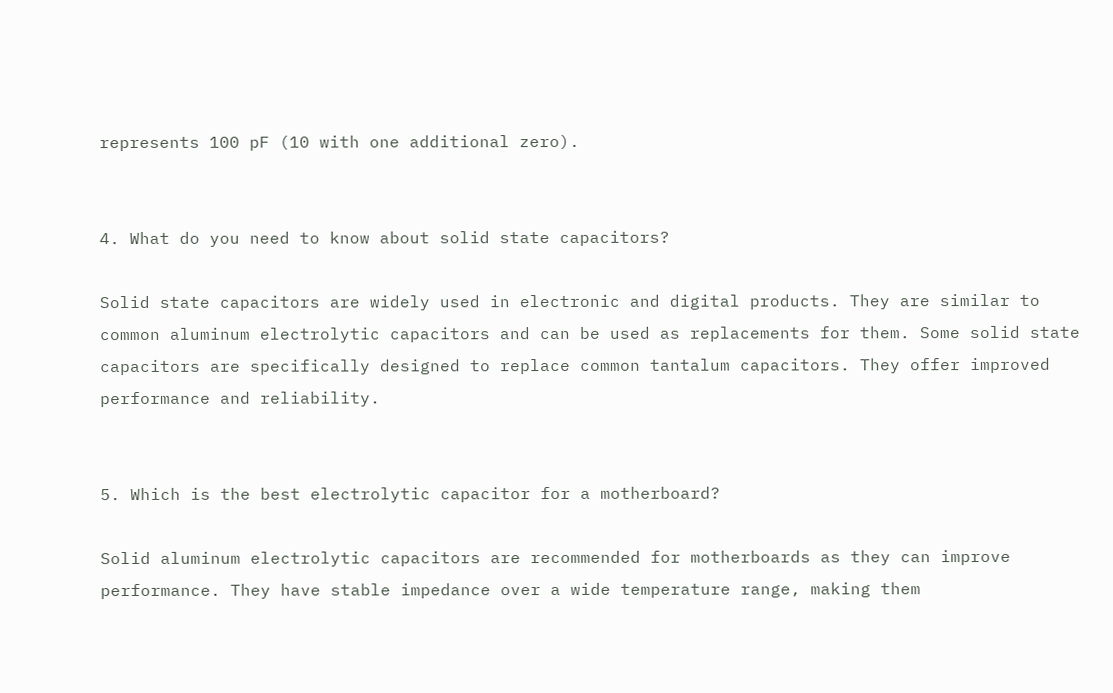represents 100 pF (10 with one additional zero).


4. What do you need to know about solid state capacitors?

Solid state capacitors are widely used in electronic and digital products. They are similar to common aluminum electrolytic capacitors and can be used as replacements for them. Some solid state capacitors are specifically designed to replace common tantalum capacitors. They offer improved performance and reliability.


5. Which is the best electrolytic capacitor for a motherboard?

Solid aluminum electrolytic capacitors are recommended for motherboards as they can improve performance. They have stable impedance over a wide temperature range, making them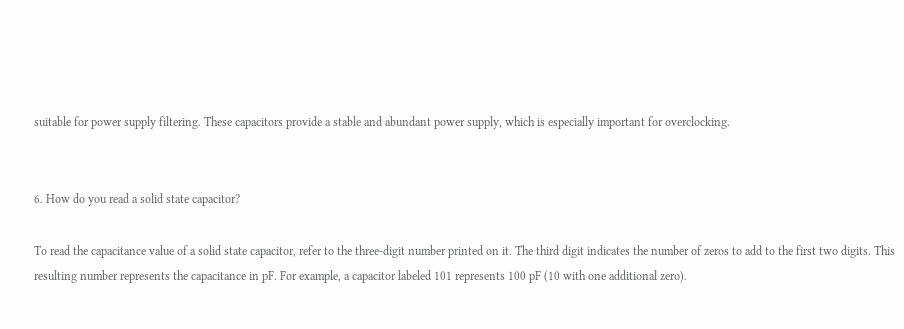suitable for power supply filtering. These capacitors provide a stable and abundant power supply, which is especially important for overclocking.


6. How do you read a solid state capacitor?

To read the capacitance value of a solid state capacitor, refer to the three-digit number printed on it. The third digit indicates the number of zeros to add to the first two digits. This resulting number represents the capacitance in pF. For example, a capacitor labeled 101 represents 100 pF (10 with one additional zero).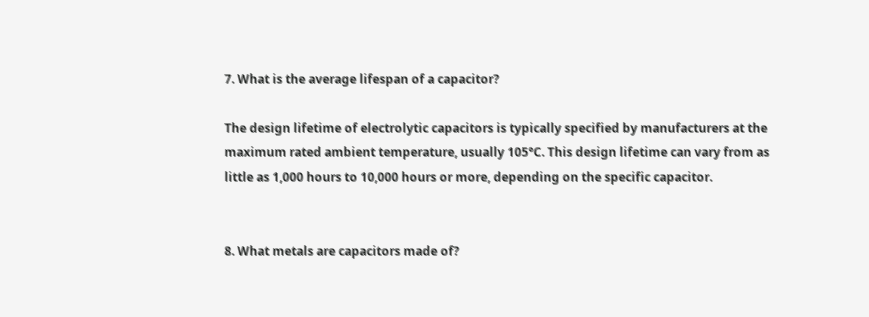7. What is the average lifespan of a capacitor?

The design lifetime of electrolytic capacitors is typically specified by manufacturers at the maximum rated ambient temperature, usually 105°C. This design lifetime can vary from as little as 1,000 hours to 10,000 hours or more, depending on the specific capacitor.


8. What metals are capacitors made of?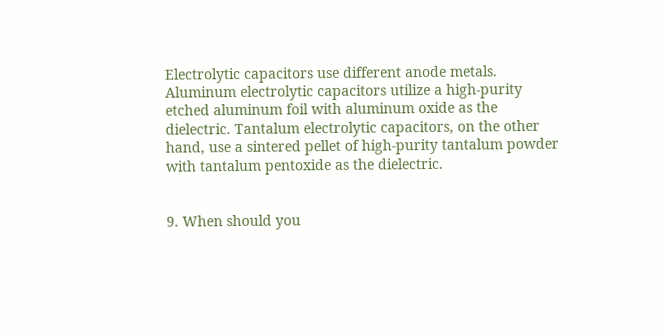Electrolytic capacitors use different anode metals. Aluminum electrolytic capacitors utilize a high-purity etched aluminum foil with aluminum oxide as the dielectric. Tantalum electrolytic capacitors, on the other hand, use a sintered pellet of high-purity tantalum powder with tantalum pentoxide as the dielectric.


9. When should you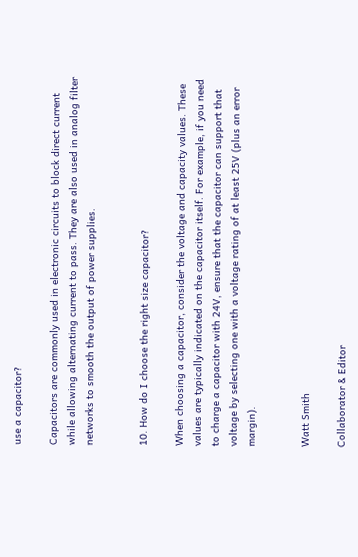use a capacitor?

Capacitors are commonly used in electronic circuits to block direct current while allowing alternating current to pass. They are also used in analog filter networks to smooth the output of power supplies.


10. How do I choose the right size capacitor?

When choosing a capacitor, consider the voltage and capacity values. These values are typically indicated on the capacitor itself. For example, if you need to charge a capacitor with 24V, ensure that the capacitor can support that voltage by selecting one with a voltage rating of at least 25V (plus an error margin).


Watt Smith

Collaborator & Editor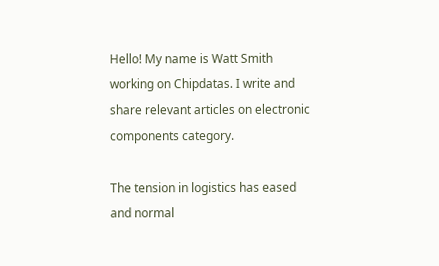Hello! My name is Watt Smith working on Chipdatas. I write and share relevant articles on electronic components category.

The tension in logistics has eased and normal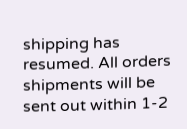shipping has resumed. All orders shipments will be sent out within 1-2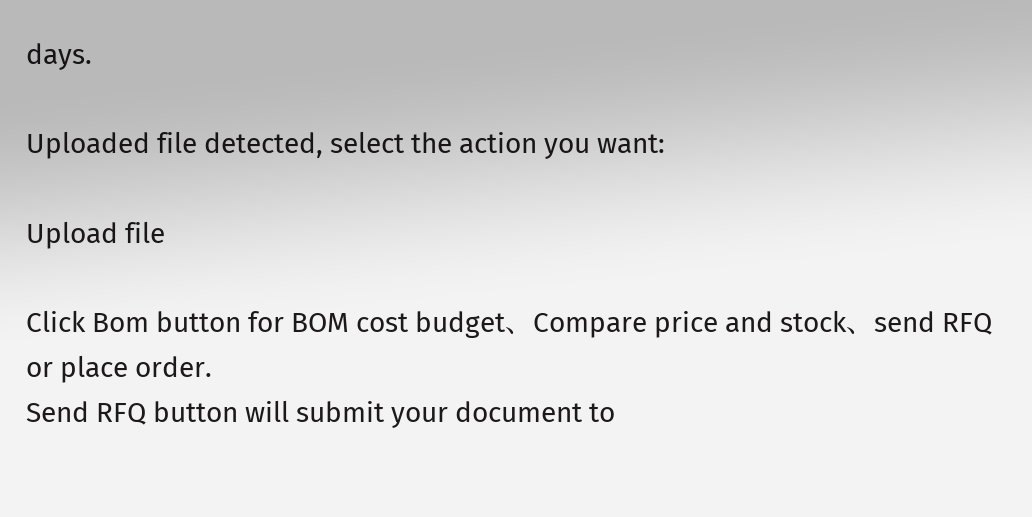days.

Uploaded file detected, select the action you want:

Upload file

Click Bom button for BOM cost budget、Compare price and stock、send RFQ or place order.
Send RFQ button will submit your document to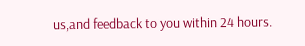us,and feedback to you within 24 hours.